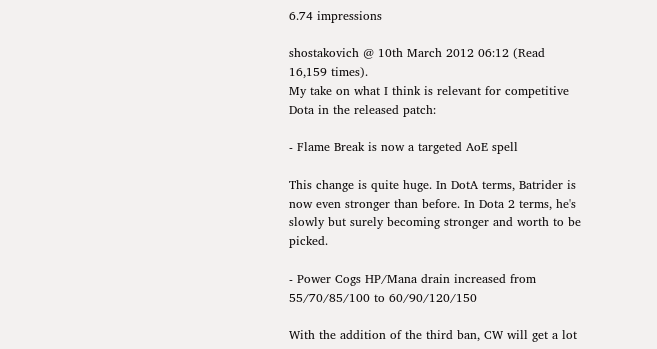6.74 impressions

shostakovich @ 10th March 2012 06:12 (Read 16,159 times).
My take on what I think is relevant for competitive Dota in the released patch:

- Flame Break is now a targeted AoE spell

This change is quite huge. In DotA terms, Batrider is now even stronger than before. In Dota 2 terms, he's slowly but surely becoming stronger and worth to be picked.

- Power Cogs HP/Mana drain increased from 55/70/85/100 to 60/90/120/150

With the addition of the third ban, CW will get a lot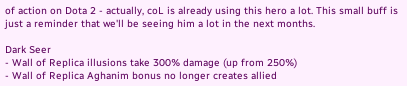of action on Dota 2 - actually, coL is already using this hero a lot. This small buff is just a reminder that we'll be seeing him a lot in the next months.

Dark Seer
- Wall of Replica illusions take 300% damage (up from 250%)
- Wall of Replica Aghanim bonus no longer creates allied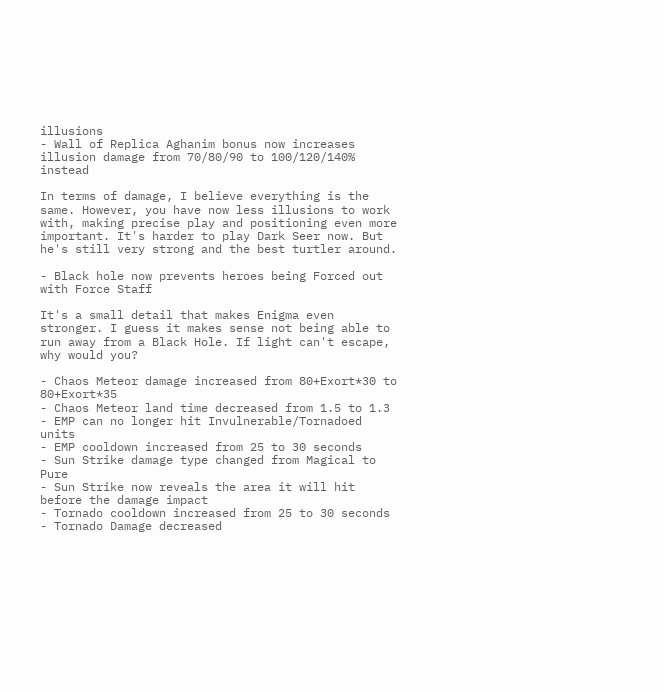illusions
- Wall of Replica Aghanim bonus now increases illusion damage from 70/80/90 to 100/120/140% instead

In terms of damage, I believe everything is the same. However, you have now less illusions to work with, making precise play and positioning even more important. It's harder to play Dark Seer now. But he's still very strong and the best turtler around.

- Black hole now prevents heroes being Forced out with Force Staff

It's a small detail that makes Enigma even stronger. I guess it makes sense not being able to run away from a Black Hole. If light can't escape, why would you?

- Chaos Meteor damage increased from 80+Exort*30 to 80+Exort*35
- Chaos Meteor land time decreased from 1.5 to 1.3
- EMP can no longer hit Invulnerable/Tornadoed units
- EMP cooldown increased from 25 to 30 seconds
- Sun Strike damage type changed from Magical to Pure
- Sun Strike now reveals the area it will hit before the damage impact
- Tornado cooldown increased from 25 to 30 seconds
- Tornado Damage decreased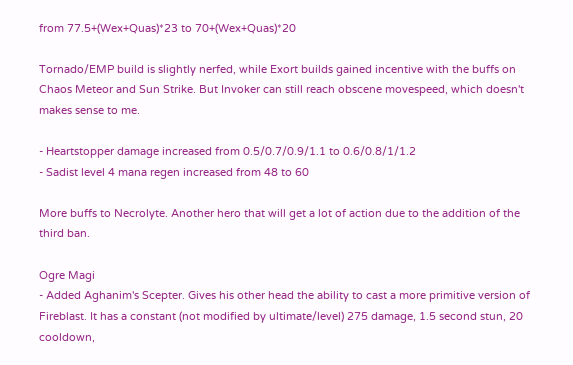from 77.5+(Wex+Quas)*23 to 70+(Wex+Quas)*20

Tornado/EMP build is slightly nerfed, while Exort builds gained incentive with the buffs on Chaos Meteor and Sun Strike. But Invoker can still reach obscene movespeed, which doesn't makes sense to me.

- Heartstopper damage increased from 0.5/0.7/0.9/1.1 to 0.6/0.8/1/1.2
- Sadist level 4 mana regen increased from 48 to 60

More buffs to Necrolyte. Another hero that will get a lot of action due to the addition of the third ban.

Ogre Magi
- Added Aghanim's Scepter. Gives his other head the ability to cast a more primitive version of Fireblast. It has a constant (not modified by ultimate/level) 275 damage, 1.5 second stun, 20 cooldown,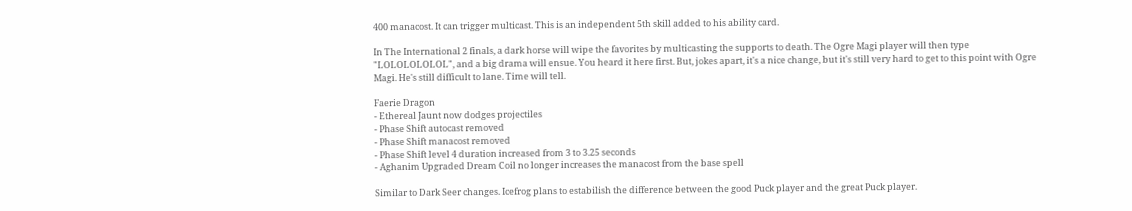400 manacost. It can trigger multicast. This is an independent 5th skill added to his ability card.

In The International 2 finals, a dark horse will wipe the favorites by multicasting the supports to death. The Ogre Magi player will then type "LOLOLOLOLOL", and a big drama will ensue. You heard it here first. But, jokes apart, it's a nice change, but it's still very hard to get to this point with Ogre Magi. He's still difficult to lane. Time will tell.

Faerie Dragon
- Ethereal Jaunt now dodges projectiles
- Phase Shift autocast removed
- Phase Shift manacost removed
- Phase Shift level 4 duration increased from 3 to 3.25 seconds
- Aghanim Upgraded Dream Coil no longer increases the manacost from the base spell

Similar to Dark Seer changes. Icefrog plans to estabilish the difference between the good Puck player and the great Puck player.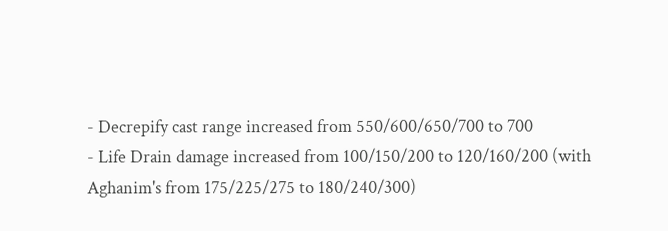- Decrepify cast range increased from 550/600/650/700 to 700
- Life Drain damage increased from 100/150/200 to 120/160/200 (with Aghanim's from 175/225/275 to 180/240/300)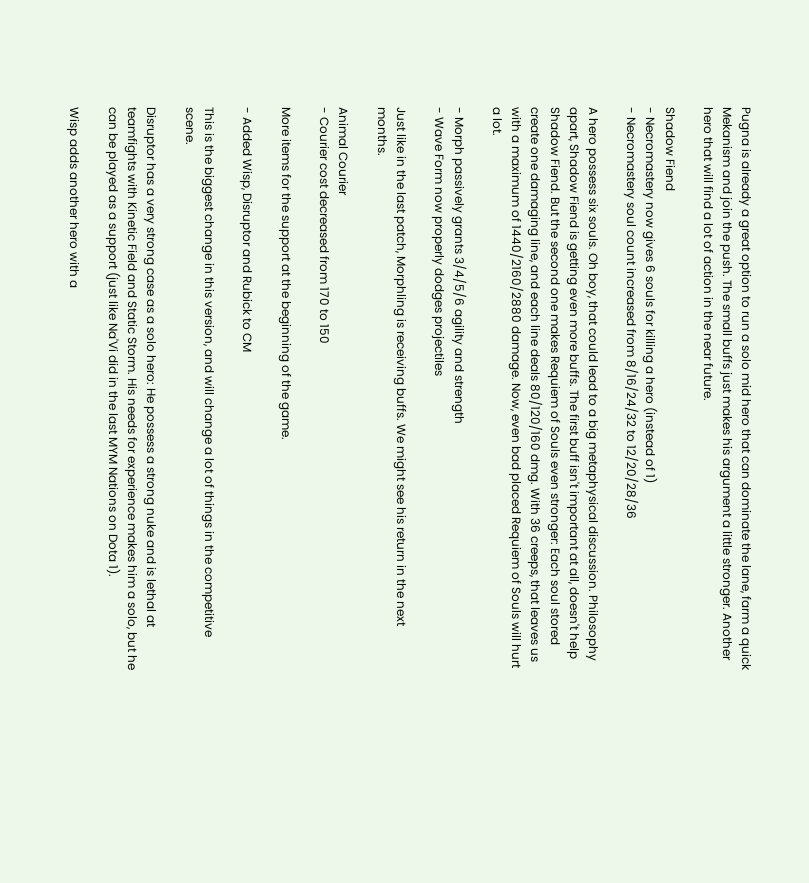Pugna is already a great option to run a solo mid hero that can dominate the lane, farm a quick Mekanism and join the push. The small buffs just makes his argument a little stronger. Another hero that will find a lot of action in the near future.

Shadow Fiend
- Necromastery now gives 6 souls for killing a hero (instead of 1)
- Necromastery soul count increased from 8/16/24/32 to 12/20/28/36

A hero possess six souls. Oh boy, that could lead to a big metaphysical discussion. Philosophy apart, Shadow Fiend is getting even more buffs. The first buff isn't important at all, doesn't help Shadow Fiend. But the second one makes Requiem of Souls even stronger: Each soul stored create one damaging line, and each line deals 80/120/160 dmg. With 36 creeps, that leaves us with a maximum of 1440/2160/2880 damage. Now, even bad placed Requiem of Souls will hurt a lot.

- Morph passively grants 3/4/5/6 agility and strength
- Wave Form now properly dodges projectiles

Just like in the last patch, Morphling is receiving buffs. We might see his return in the next months.

Animal Courier
- Courier cost decreased from 170 to 150

More items for the support at the beginning of the game.

- Added Wisp, Disruptor and Rubick to CM

This is the biggest change in this version, and will change a lot of things in the competitive scene.

Disruptor has a very strong case as a solo hero: He possess a strong nuke and is lethal at teamfights with Kinetic Field and Static Storm. His needs for experience makes him a solo, but he can be played as a support (just like Na'Vi did in the last MYM Nations on Dota 1).

Wisp adds another hero with a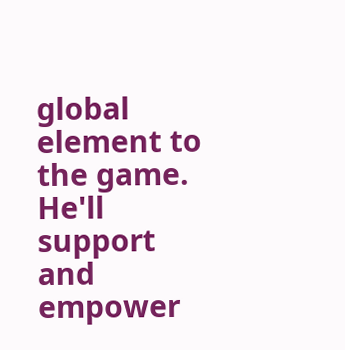global element to the game. He'll support and empower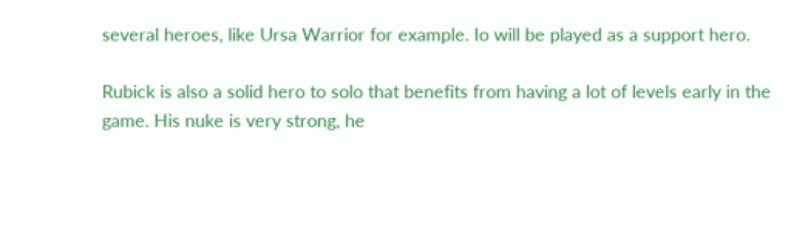several heroes, like Ursa Warrior for example. Io will be played as a support hero.

Rubick is also a solid hero to solo that benefits from having a lot of levels early in the game. His nuke is very strong, he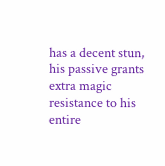has a decent stun, his passive grants extra magic resistance to his entire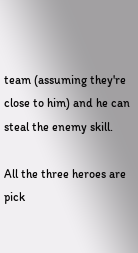team (assuming they're close to him) and he can steal the enemy skill.

All the three heroes are pick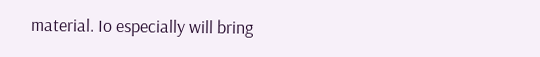material. Io especially will bring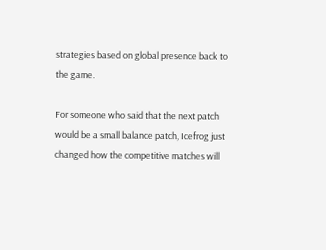strategies based on global presence back to the game.

For someone who said that the next patch would be a small balance patch, Icefrog just changed how the competitive matches will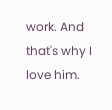work. And that's why I love him.